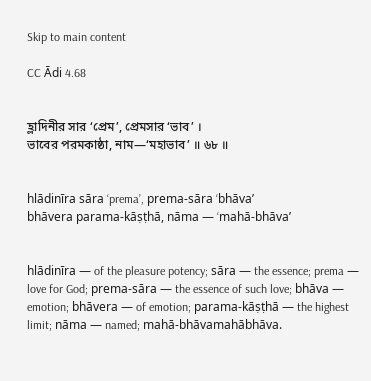Skip to main content

CC Ādi 4.68


হ্লাদিনীর সার ‘প্রেম’, প্রেমসার ‘ভাব’ ।
ভাবের পরমকাষ্ঠা, নাম—‘মহাভাব’ ॥ ৬৮ ॥


hlādinīra sāra ‘prema’, prema-sāra ‘bhāva’
bhāvera parama-kāṣṭhā, nāma — ‘mahā-bhāva’


hlādinīra — of the pleasure potency; sāra — the essence; prema — love for God; prema-sāra — the essence of such love; bhāva — emotion; bhāvera — of emotion; parama-kāṣṭhā — the highest limit; nāma — named; mahā-bhāvamahābhāva.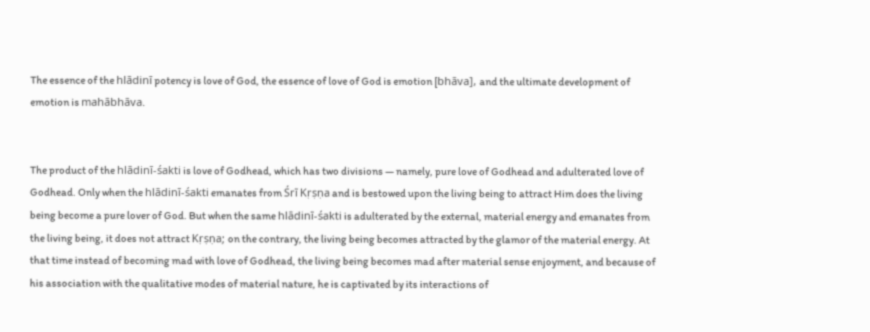The essence of the hlādinī potency is love of God, the essence of love of God is emotion [bhāva], and the ultimate development of emotion is mahābhāva.


The product of the hlādinī-śakti is love of Godhead, which has two divisions — namely, pure love of Godhead and adulterated love of Godhead. Only when the hlādinī-śakti emanates from Śrī Kṛṣṇa and is bestowed upon the living being to attract Him does the living being become a pure lover of God. But when the same hlādinī-śakti is adulterated by the external, material energy and emanates from the living being, it does not attract Kṛṣṇa; on the contrary, the living being becomes attracted by the glamor of the material energy. At that time instead of becoming mad with love of Godhead, the living being becomes mad after material sense enjoyment, and because of his association with the qualitative modes of material nature, he is captivated by its interactions of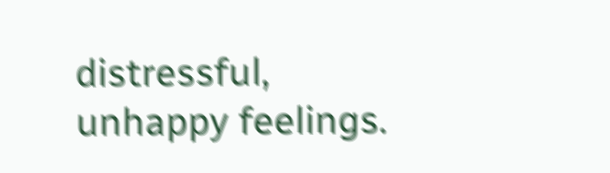distressful, unhappy feelings.